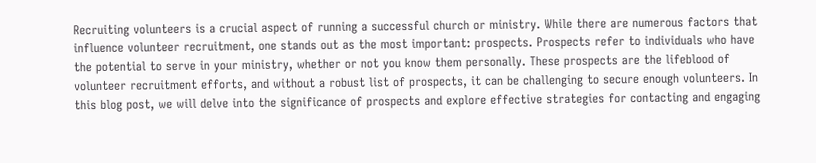Recruiting volunteers is a crucial aspect of running a successful church or ministry. While there are numerous factors that influence volunteer recruitment, one stands out as the most important: prospects. Prospects refer to individuals who have the potential to serve in your ministry, whether or not you know them personally. These prospects are the lifeblood of volunteer recruitment efforts, and without a robust list of prospects, it can be challenging to secure enough volunteers. In this blog post, we will delve into the significance of prospects and explore effective strategies for contacting and engaging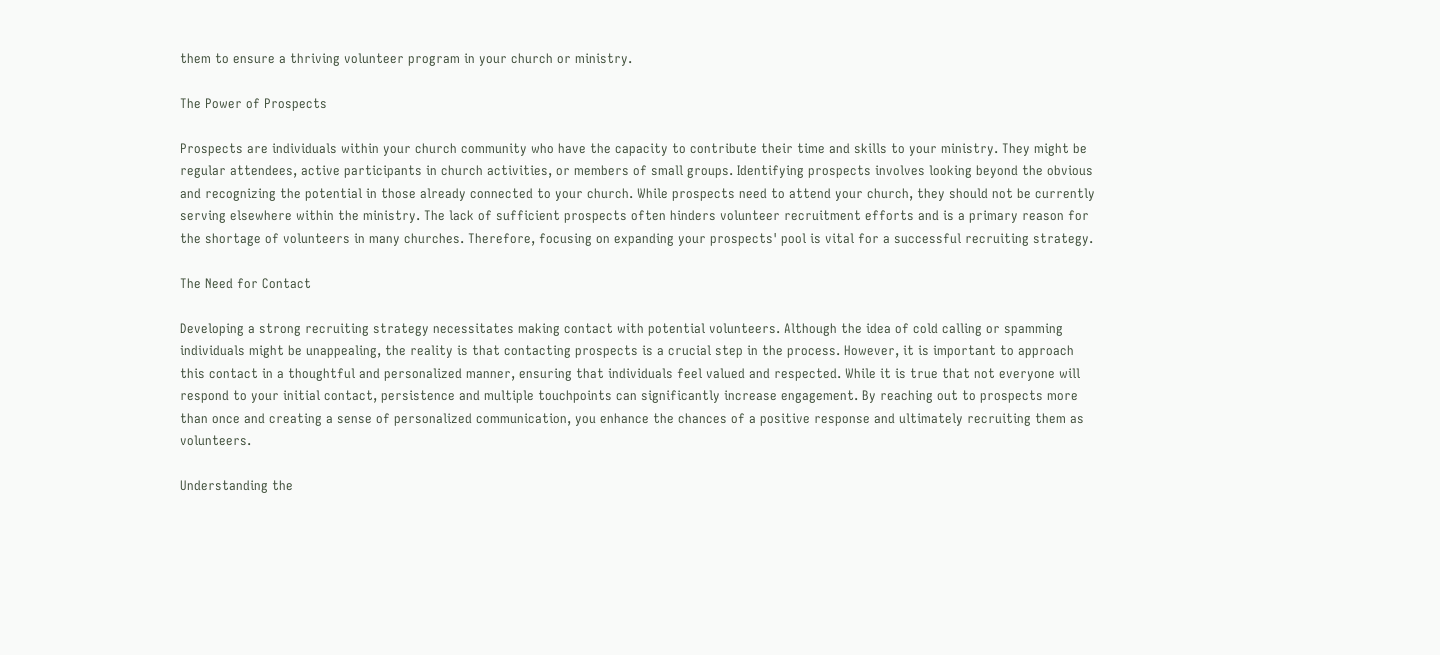them to ensure a thriving volunteer program in your church or ministry.

The Power of Prospects

Prospects are individuals within your church community who have the capacity to contribute their time and skills to your ministry. They might be regular attendees, active participants in church activities, or members of small groups. Identifying prospects involves looking beyond the obvious and recognizing the potential in those already connected to your church. While prospects need to attend your church, they should not be currently serving elsewhere within the ministry. The lack of sufficient prospects often hinders volunteer recruitment efforts and is a primary reason for the shortage of volunteers in many churches. Therefore, focusing on expanding your prospects' pool is vital for a successful recruiting strategy.

The Need for Contact

Developing a strong recruiting strategy necessitates making contact with potential volunteers. Although the idea of cold calling or spamming individuals might be unappealing, the reality is that contacting prospects is a crucial step in the process. However, it is important to approach this contact in a thoughtful and personalized manner, ensuring that individuals feel valued and respected. While it is true that not everyone will respond to your initial contact, persistence and multiple touchpoints can significantly increase engagement. By reaching out to prospects more than once and creating a sense of personalized communication, you enhance the chances of a positive response and ultimately recruiting them as volunteers.

Understanding the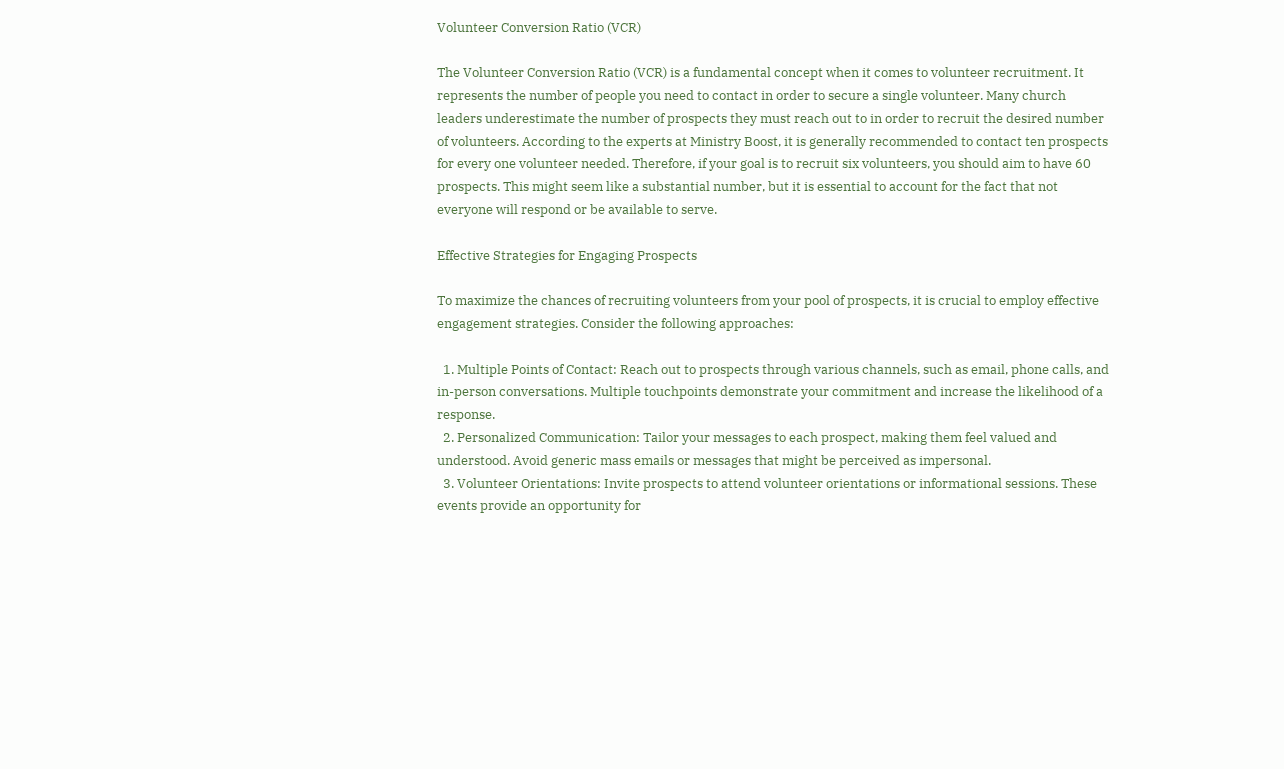Volunteer Conversion Ratio (VCR)

The Volunteer Conversion Ratio (VCR) is a fundamental concept when it comes to volunteer recruitment. It represents the number of people you need to contact in order to secure a single volunteer. Many church leaders underestimate the number of prospects they must reach out to in order to recruit the desired number of volunteers. According to the experts at Ministry Boost, it is generally recommended to contact ten prospects for every one volunteer needed. Therefore, if your goal is to recruit six volunteers, you should aim to have 60 prospects. This might seem like a substantial number, but it is essential to account for the fact that not everyone will respond or be available to serve.

Effective Strategies for Engaging Prospects

To maximize the chances of recruiting volunteers from your pool of prospects, it is crucial to employ effective engagement strategies. Consider the following approaches:

  1. Multiple Points of Contact: Reach out to prospects through various channels, such as email, phone calls, and in-person conversations. Multiple touchpoints demonstrate your commitment and increase the likelihood of a response.
  2. Personalized Communication: Tailor your messages to each prospect, making them feel valued and understood. Avoid generic mass emails or messages that might be perceived as impersonal.
  3. Volunteer Orientations: Invite prospects to attend volunteer orientations or informational sessions. These events provide an opportunity for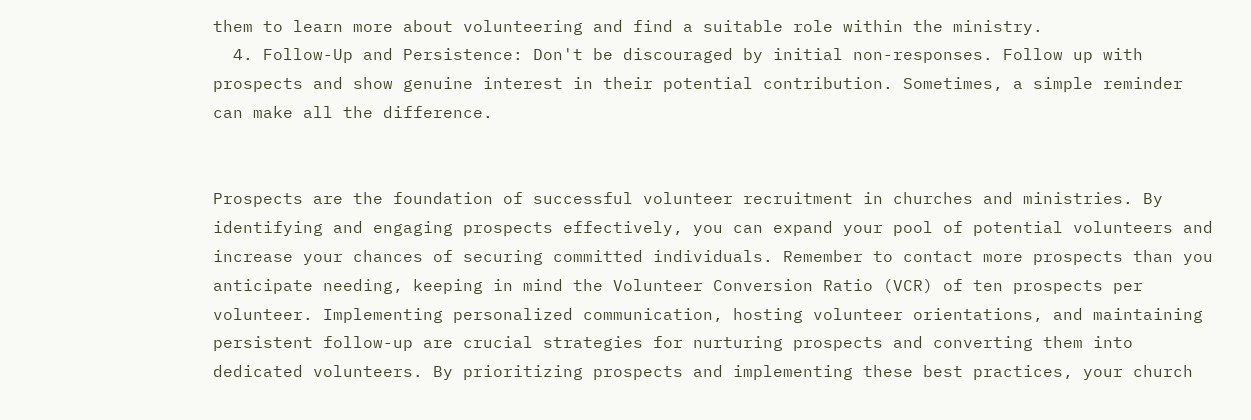them to learn more about volunteering and find a suitable role within the ministry.
  4. Follow-Up and Persistence: Don't be discouraged by initial non-responses. Follow up with prospects and show genuine interest in their potential contribution. Sometimes, a simple reminder can make all the difference.


Prospects are the foundation of successful volunteer recruitment in churches and ministries. By identifying and engaging prospects effectively, you can expand your pool of potential volunteers and increase your chances of securing committed individuals. Remember to contact more prospects than you anticipate needing, keeping in mind the Volunteer Conversion Ratio (VCR) of ten prospects per volunteer. Implementing personalized communication, hosting volunteer orientations, and maintaining persistent follow-up are crucial strategies for nurturing prospects and converting them into dedicated volunteers. By prioritizing prospects and implementing these best practices, your church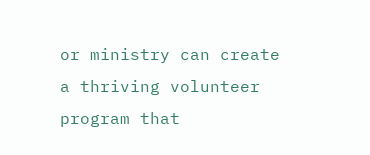or ministry can create a thriving volunteer program that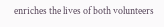enriches the lives of both volunteers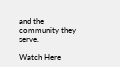and the community they serve.

Watch Here